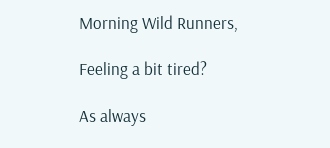Morning Wild Runners,

Feeling a bit tired?

As always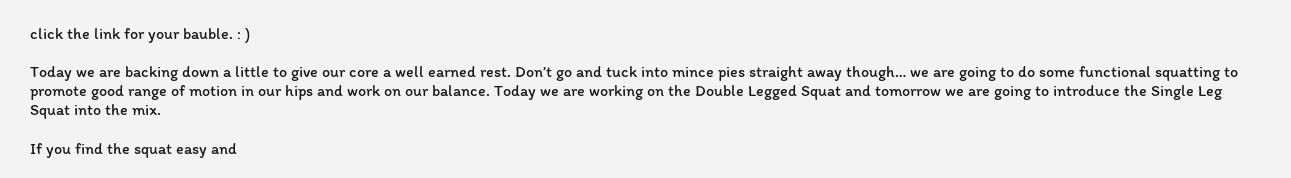click the link for your bauble. : )

Today we are backing down a little to give our core a well earned rest. Don’t go and tuck into mince pies straight away though… we are going to do some functional squatting to promote good range of motion in our hips and work on our balance. Today we are working on the Double Legged Squat and tomorrow we are going to introduce the Single Leg Squat into the mix.

If you find the squat easy and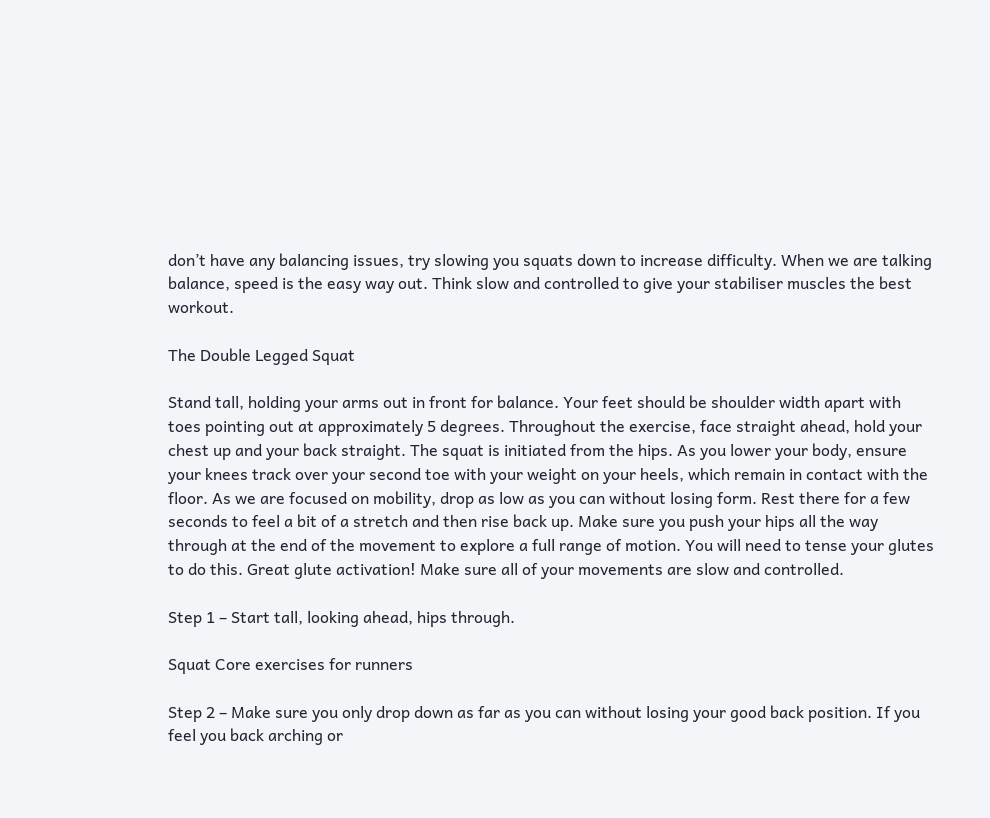don’t have any balancing issues, try slowing you squats down to increase difficulty. When we are talking balance, speed is the easy way out. Think slow and controlled to give your stabiliser muscles the best workout.

The Double Legged Squat

Stand tall, holding your arms out in front for balance. Your feet should be shoulder width apart with toes pointing out at approximately 5 degrees. Throughout the exercise, face straight ahead, hold your chest up and your back straight. The squat is initiated from the hips. As you lower your body, ensure your knees track over your second toe with your weight on your heels, which remain in contact with the floor. As we are focused on mobility, drop as low as you can without losing form. Rest there for a few seconds to feel a bit of a stretch and then rise back up. Make sure you push your hips all the way through at the end of the movement to explore a full range of motion. You will need to tense your glutes to do this. Great glute activation! Make sure all of your movements are slow and controlled.

Step 1 – Start tall, looking ahead, hips through.

Squat Core exercises for runners

Step 2 – Make sure you only drop down as far as you can without losing your good back position. If you feel you back arching or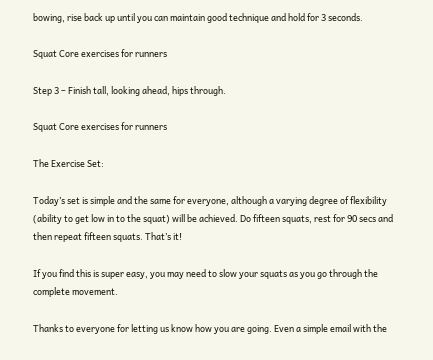bowing, rise back up until you can maintain good technique and hold for 3 seconds.

Squat Core exercises for runners

Step 3 – Finish tall, looking ahead, hips through.

Squat Core exercises for runners

The Exercise Set:

Today’s set is simple and the same for everyone, although a varying degree of flexibility (ability to get low in to the squat) will be achieved. Do fifteen squats, rest for 90 secs and then repeat fifteen squats. That’s it!

If you find this is super easy, you may need to slow your squats as you go through the complete movement.

Thanks to everyone for letting us know how you are going. Even a simple email with the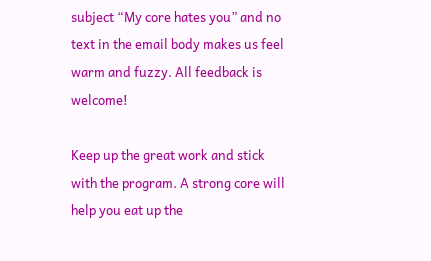subject “My core hates you” and no text in the email body makes us feel warm and fuzzy. All feedback is welcome!

Keep up the great work and stick with the program. A strong core will help you eat up the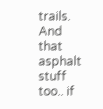trails. And that asphalt stuff too.. if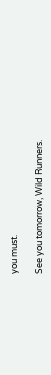you must.

See you tomorrow, Wild Runners.